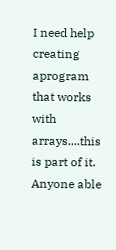I need help creating aprogram that works with arrays....this is part of it. Anyone able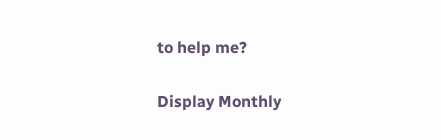to help me?

Display Monthly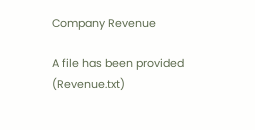Company Revenue

A file has been provided (Revenue.txt)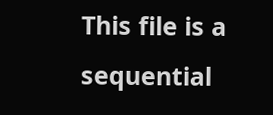This file is a sequential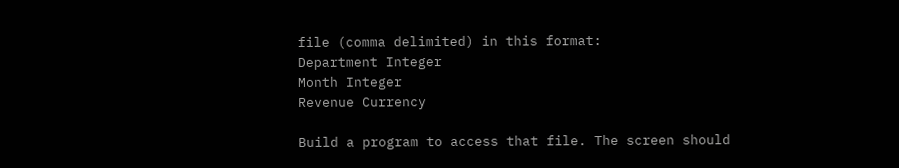file (comma delimited) in this format:
Department Integer
Month Integer
Revenue Currency

Build a program to access that file. The screen should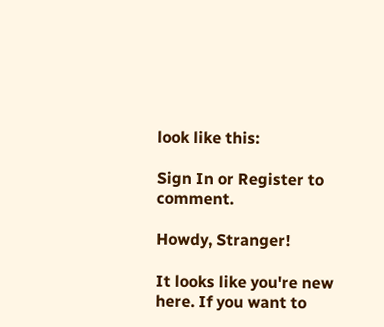look like this:

Sign In or Register to comment.

Howdy, Stranger!

It looks like you're new here. If you want to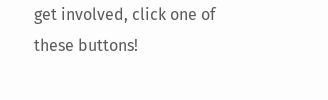get involved, click one of these buttons!